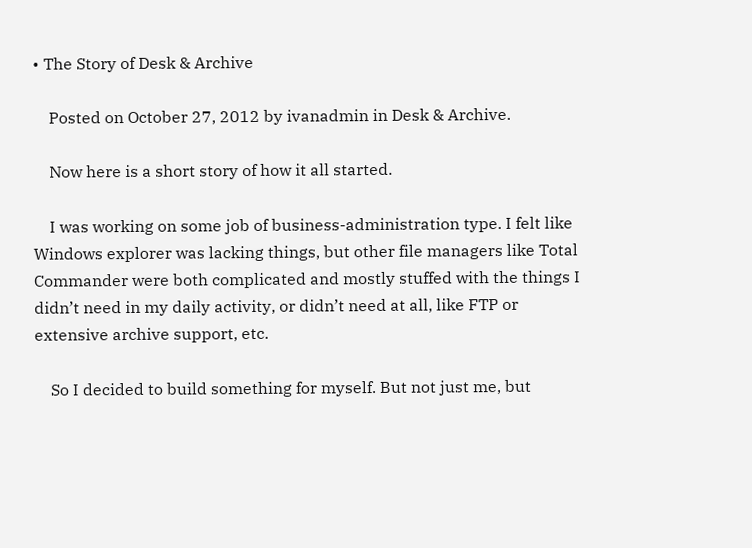• The Story of Desk & Archive

    Posted on October 27, 2012 by ivanadmin in Desk & Archive.

    Now here is a short story of how it all started.

    I was working on some job of business-administration type. I felt like Windows explorer was lacking things, but other file managers like Total Commander were both complicated and mostly stuffed with the things I didn’t need in my daily activity, or didn’t need at all, like FTP or extensive archive support, etc.

    So I decided to build something for myself. But not just me, but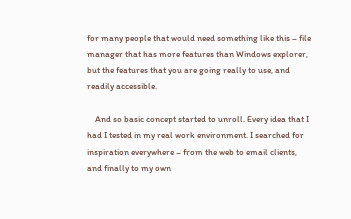for many people that would need something like this – file manager that has more features than Windows explorer, but the features that you are going really to use, and readily accessible.

    And so basic concept started to unroll. Every idea that I had I tested in my real work environment. I searched for inspiration everywhere – from the web to email clients, and finally to my own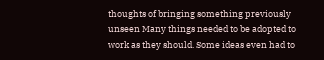thoughts of bringing something previously unseen Many things needed to be adopted to work as they should. Some ideas even had to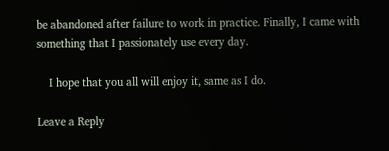be abandoned after failure to work in practice. Finally, I came with something that I passionately use every day.

    I hope that you all will enjoy it, same as I do.

Leave a Reply